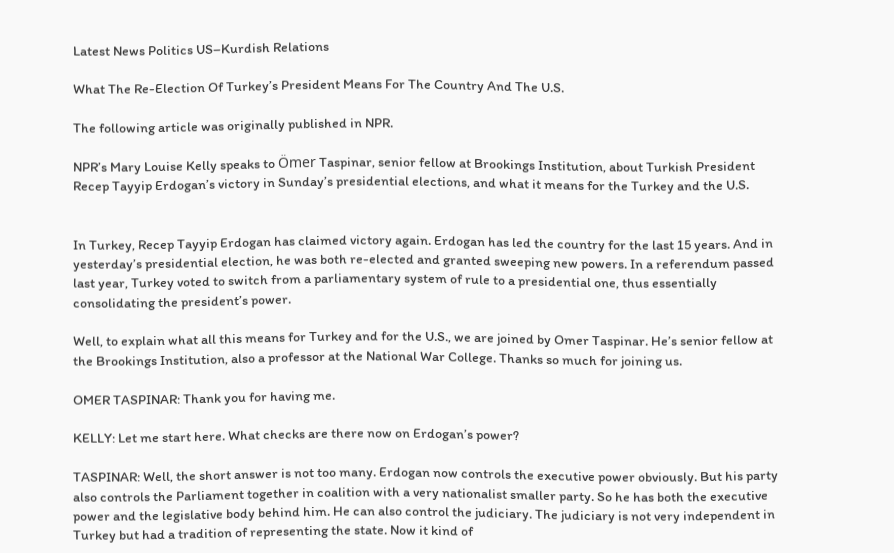Latest News Politics US–Kurdish Relations

What The Re-Election Of Turkey’s President Means For The Country And The U.S.

The following article was originally published in NPR.

NPR’s Mary Louise Kelly speaks to Ömer Taspinar, senior fellow at Brookings Institution, about Turkish President Recep Tayyip Erdogan’s victory in Sunday’s presidential elections, and what it means for the Turkey and the U.S.


In Turkey, Recep Tayyip Erdogan has claimed victory again. Erdogan has led the country for the last 15 years. And in yesterday’s presidential election, he was both re-elected and granted sweeping new powers. In a referendum passed last year, Turkey voted to switch from a parliamentary system of rule to a presidential one, thus essentially consolidating the president’s power.

Well, to explain what all this means for Turkey and for the U.S., we are joined by Omer Taspinar. He’s senior fellow at the Brookings Institution, also a professor at the National War College. Thanks so much for joining us.

OMER TASPINAR: Thank you for having me.

KELLY: Let me start here. What checks are there now on Erdogan’s power?

TASPINAR: Well, the short answer is not too many. Erdogan now controls the executive power obviously. But his party also controls the Parliament together in coalition with a very nationalist smaller party. So he has both the executive power and the legislative body behind him. He can also control the judiciary. The judiciary is not very independent in Turkey but had a tradition of representing the state. Now it kind of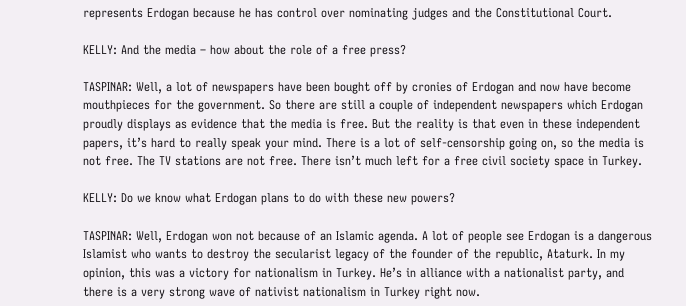represents Erdogan because he has control over nominating judges and the Constitutional Court.

KELLY: And the media – how about the role of a free press?

TASPINAR: Well, a lot of newspapers have been bought off by cronies of Erdogan and now have become mouthpieces for the government. So there are still a couple of independent newspapers which Erdogan proudly displays as evidence that the media is free. But the reality is that even in these independent papers, it’s hard to really speak your mind. There is a lot of self-censorship going on, so the media is not free. The TV stations are not free. There isn’t much left for a free civil society space in Turkey.

KELLY: Do we know what Erdogan plans to do with these new powers?

TASPINAR: Well, Erdogan won not because of an Islamic agenda. A lot of people see Erdogan is a dangerous Islamist who wants to destroy the secularist legacy of the founder of the republic, Ataturk. In my opinion, this was a victory for nationalism in Turkey. He’s in alliance with a nationalist party, and there is a very strong wave of nativist nationalism in Turkey right now.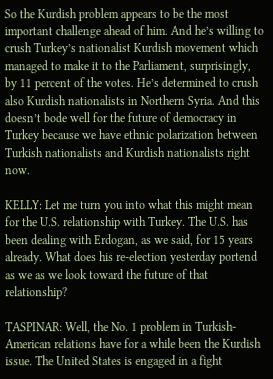So the Kurdish problem appears to be the most important challenge ahead of him. And he’s willing to crush Turkey’s nationalist Kurdish movement which managed to make it to the Parliament, surprisingly, by 11 percent of the votes. He’s determined to crush also Kurdish nationalists in Northern Syria. And this doesn’t bode well for the future of democracy in Turkey because we have ethnic polarization between Turkish nationalists and Kurdish nationalists right now.

KELLY: Let me turn you into what this might mean for the U.S. relationship with Turkey. The U.S. has been dealing with Erdogan, as we said, for 15 years already. What does his re-election yesterday portend as we as we look toward the future of that relationship?

TASPINAR: Well, the No. 1 problem in Turkish-American relations have for a while been the Kurdish issue. The United States is engaged in a fight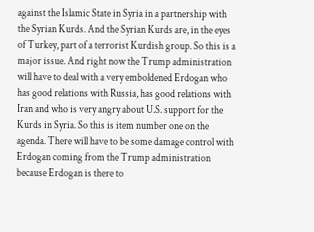against the Islamic State in Syria in a partnership with the Syrian Kurds. And the Syrian Kurds are, in the eyes of Turkey, part of a terrorist Kurdish group. So this is a major issue. And right now the Trump administration will have to deal with a very emboldened Erdogan who has good relations with Russia, has good relations with Iran and who is very angry about U.S. support for the Kurds in Syria. So this is item number one on the agenda. There will have to be some damage control with Erdogan coming from the Trump administration because Erdogan is there to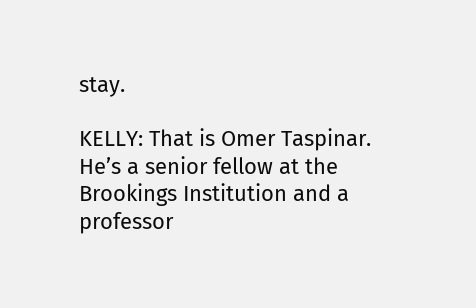stay.

KELLY: That is Omer Taspinar. He’s a senior fellow at the Brookings Institution and a professor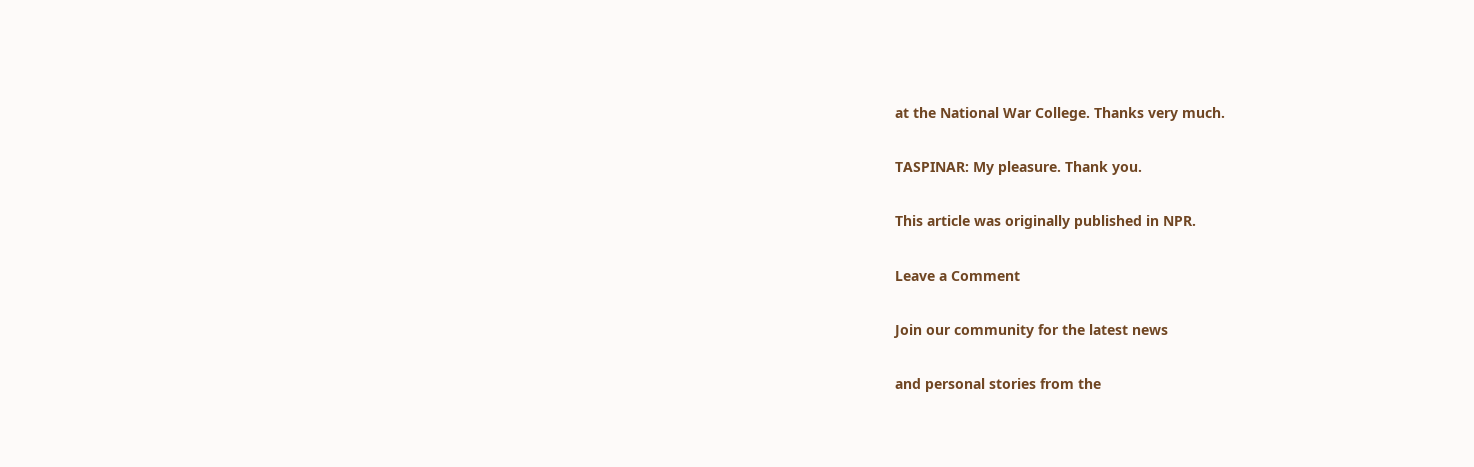at the National War College. Thanks very much.

TASPINAR: My pleasure. Thank you.

This article was originally published in NPR.

Leave a Comment

Join our community for the latest news

and personal stories from the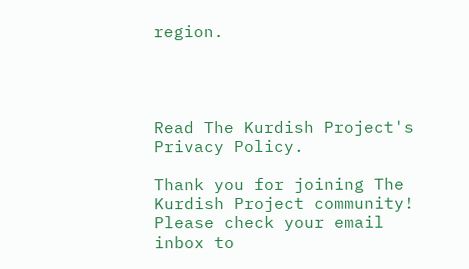region.




Read The Kurdish Project's Privacy Policy.

Thank you for joining The Kurdish Project community!
Please check your email inbox to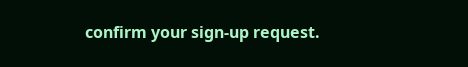confirm your sign-up request.